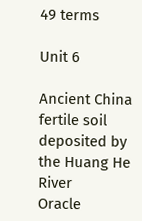49 terms

Unit 6

Ancient China
fertile soil deposited by the Huang He River
Oracle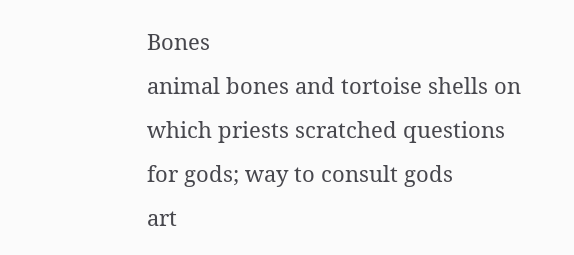Bones
animal bones and tortoise shells on which priests scratched questions for gods; way to consult gods
art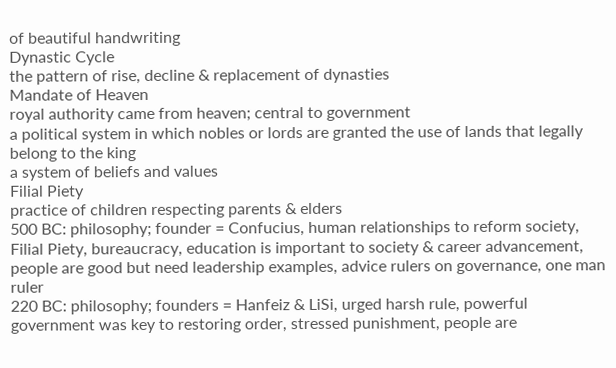of beautiful handwriting
Dynastic Cycle
the pattern of rise, decline & replacement of dynasties
Mandate of Heaven
royal authority came from heaven; central to government
a political system in which nobles or lords are granted the use of lands that legally belong to the king
a system of beliefs and values
Filial Piety
practice of children respecting parents & elders
500 BC: philosophy; founder = Confucius, human relationships to reform society, Filial Piety, bureaucracy, education is important to society & career advancement, people are good but need leadership examples, advice rulers on governance, one man ruler
220 BC: philosophy; founders = Hanfeiz & LiSi, urged harsh rule, powerful government was key to restoring order, stressed punishment, people are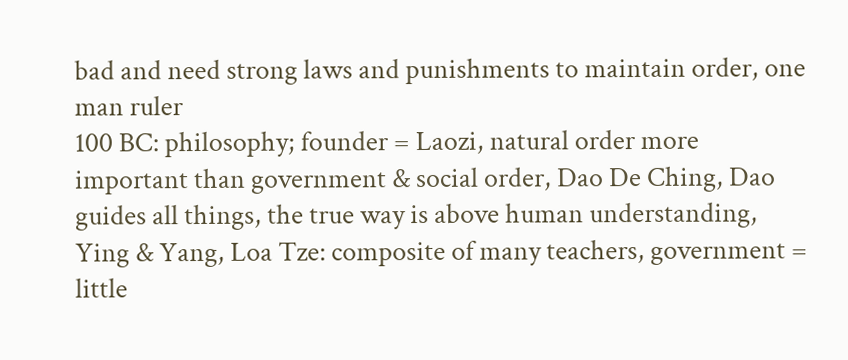bad and need strong laws and punishments to maintain order, one man ruler
100 BC: philosophy; founder = Laozi, natural order more important than government & social order, Dao De Ching, Dao guides all things, the true way is above human understanding, Ying & Yang, Loa Tze: composite of many teachers, government = little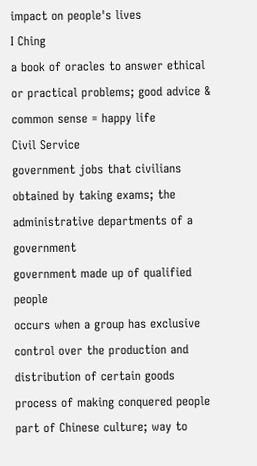impact on people's lives
I Ching
a book of oracles to answer ethical or practical problems; good advice & common sense = happy life
Civil Service
government jobs that civilians obtained by taking exams; the administrative departments of a government
government made up of qualified people
occurs when a group has exclusive control over the production and distribution of certain goods
process of making conquered people part of Chinese culture; way to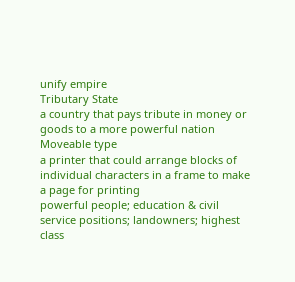unify empire
Tributary State
a country that pays tribute in money or goods to a more powerful nation
Moveable type
a printer that could arrange blocks of individual characters in a frame to make a page for printing
powerful people; education & civil service positions; landowners; highest class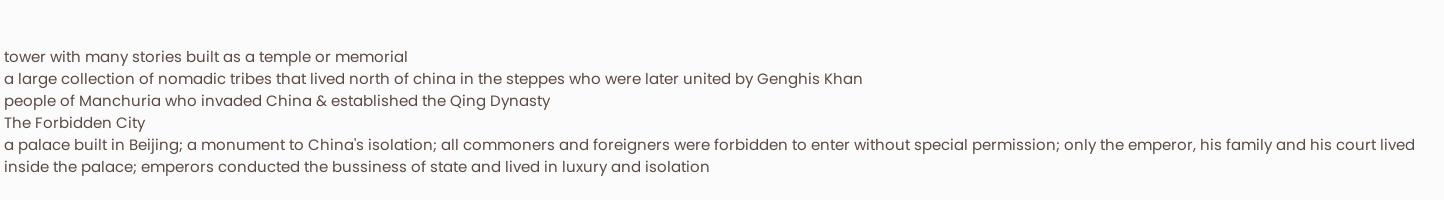tower with many stories built as a temple or memorial
a large collection of nomadic tribes that lived north of china in the steppes who were later united by Genghis Khan
people of Manchuria who invaded China & established the Qing Dynasty
The Forbidden City
a palace built in Beijing; a monument to China's isolation; all commoners and foreigners were forbidden to enter without special permission; only the emperor, his family and his court lived inside the palace; emperors conducted the bussiness of state and lived in luxury and isolation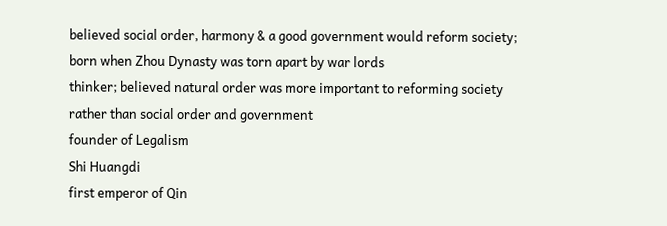believed social order, harmony & a good government would reform society; born when Zhou Dynasty was torn apart by war lords
thinker; believed natural order was more important to reforming society rather than social order and government
founder of Legalism
Shi Huangdi
first emperor of Qin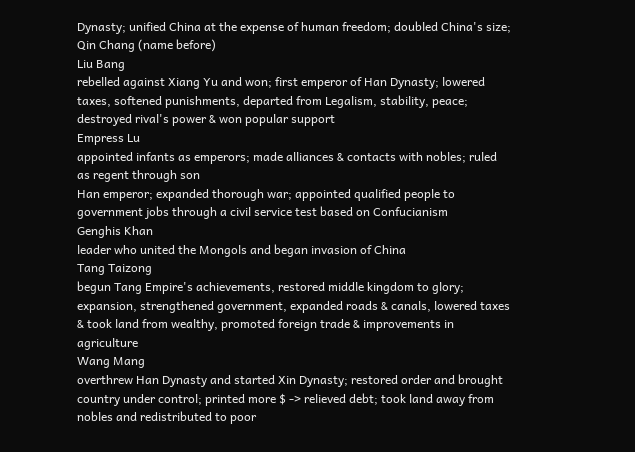Dynasty; unified China at the expense of human freedom; doubled China's size; Qin Chang (name before)
Liu Bang
rebelled against Xiang Yu and won; first emperor of Han Dynasty; lowered taxes, softened punishments, departed from Legalism, stability, peace; destroyed rival's power & won popular support
Empress Lu
appointed infants as emperors; made alliances & contacts with nobles; ruled as regent through son
Han emperor; expanded thorough war; appointed qualified people to government jobs through a civil service test based on Confucianism
Genghis Khan
leader who united the Mongols and began invasion of China
Tang Taizong
begun Tang Empire's achievements, restored middle kingdom to glory; expansion, strengthened government, expanded roads & canals, lowered taxes & took land from wealthy, promoted foreign trade & improvements in agriculture
Wang Mang
overthrew Han Dynasty and started Xin Dynasty; restored order and brought country under control; printed more $ -> relieved debt; took land away from nobles and redistributed to poor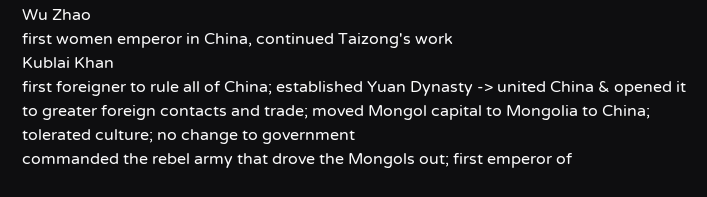Wu Zhao
first women emperor in China, continued Taizong's work
Kublai Khan
first foreigner to rule all of China; established Yuan Dynasty -> united China & opened it to greater foreign contacts and trade; moved Mongol capital to Mongolia to China; tolerated culture; no change to government
commanded the rebel army that drove the Mongols out; first emperor of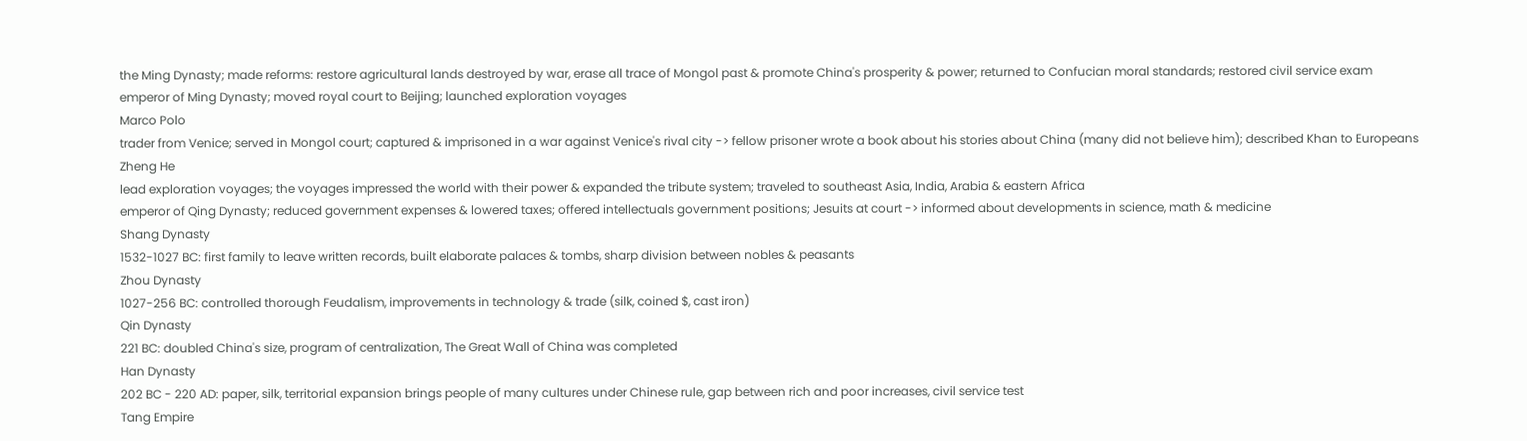the Ming Dynasty; made reforms: restore agricultural lands destroyed by war, erase all trace of Mongol past & promote China's prosperity & power; returned to Confucian moral standards; restored civil service exam
emperor of Ming Dynasty; moved royal court to Beijing; launched exploration voyages
Marco Polo
trader from Venice; served in Mongol court; captured & imprisoned in a war against Venice's rival city -> fellow prisoner wrote a book about his stories about China (many did not believe him); described Khan to Europeans
Zheng He
lead exploration voyages; the voyages impressed the world with their power & expanded the tribute system; traveled to southeast Asia, India, Arabia & eastern Africa
emperor of Qing Dynasty; reduced government expenses & lowered taxes; offered intellectuals government positions; Jesuits at court -> informed about developments in science, math & medicine
Shang Dynasty
1532-1027 BC: first family to leave written records, built elaborate palaces & tombs, sharp division between nobles & peasants
Zhou Dynasty
1027-256 BC: controlled thorough Feudalism, improvements in technology & trade (silk, coined $, cast iron)
Qin Dynasty
221 BC: doubled China's size, program of centralization, The Great Wall of China was completed
Han Dynasty
202 BC - 220 AD: paper, silk, territorial expansion brings people of many cultures under Chinese rule, gap between rich and poor increases, civil service test
Tang Empire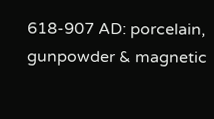618-907 AD: porcelain, gunpowder & magnetic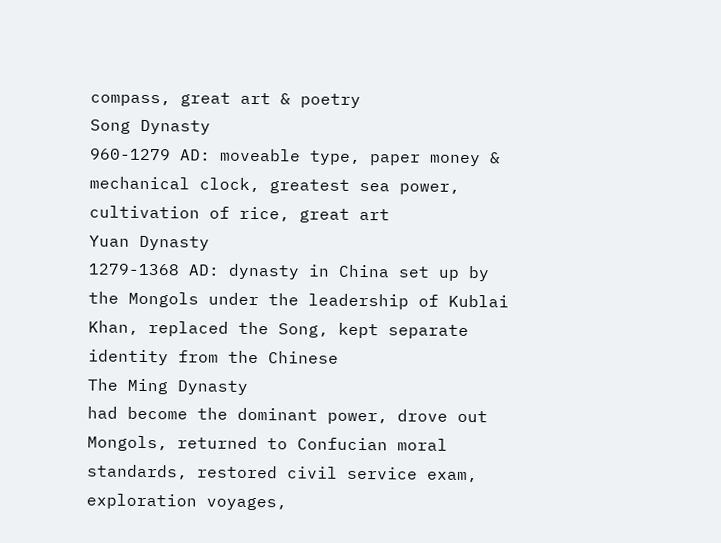compass, great art & poetry
Song Dynasty
960-1279 AD: moveable type, paper money & mechanical clock, greatest sea power, cultivation of rice, great art
Yuan Dynasty
1279-1368 AD: dynasty in China set up by the Mongols under the leadership of Kublai Khan, replaced the Song, kept separate identity from the Chinese
The Ming Dynasty
had become the dominant power, drove out Mongols, returned to Confucian moral standards, restored civil service exam, exploration voyages,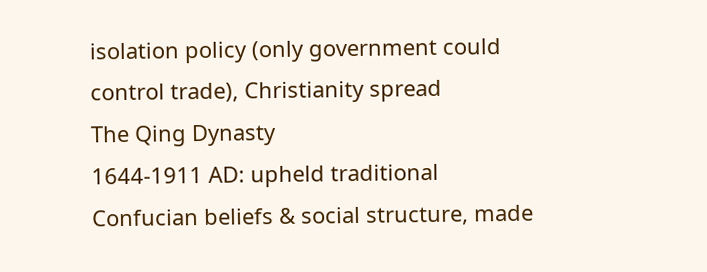isolation policy (only government could control trade), Christianity spread
The Qing Dynasty
1644-1911 AD: upheld traditional Confucian beliefs & social structure, made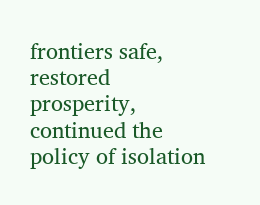frontiers safe, restored prosperity, continued the policy of isolation